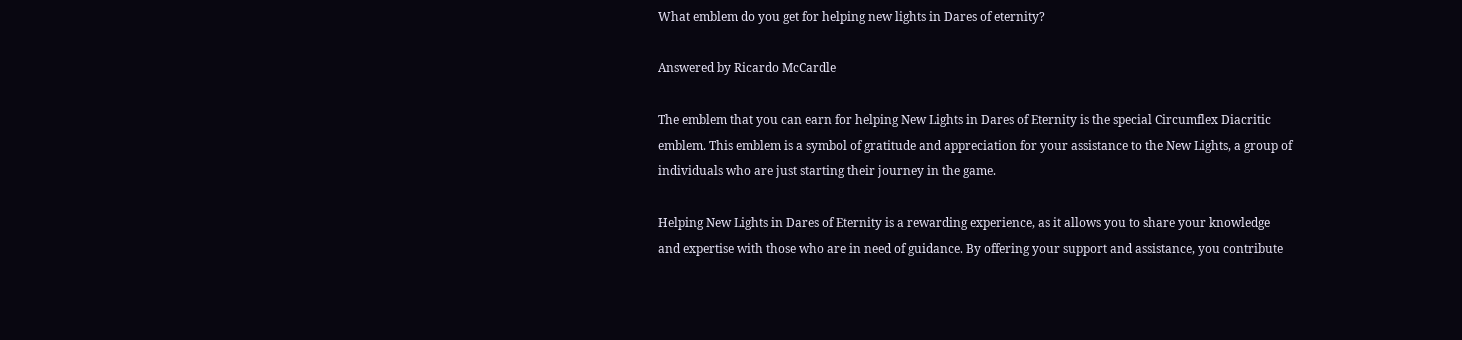What emblem do you get for helping new lights in Dares of eternity?

Answered by Ricardo McCardle

The emblem that you can earn for helping New Lights in Dares of Eternity is the special Circumflex Diacritic emblem. This emblem is a symbol of gratitude and appreciation for your assistance to the New Lights, a group of individuals who are just starting their journey in the game.

Helping New Lights in Dares of Eternity is a rewarding experience, as it allows you to share your knowledge and expertise with those who are in need of guidance. By offering your support and assistance, you contribute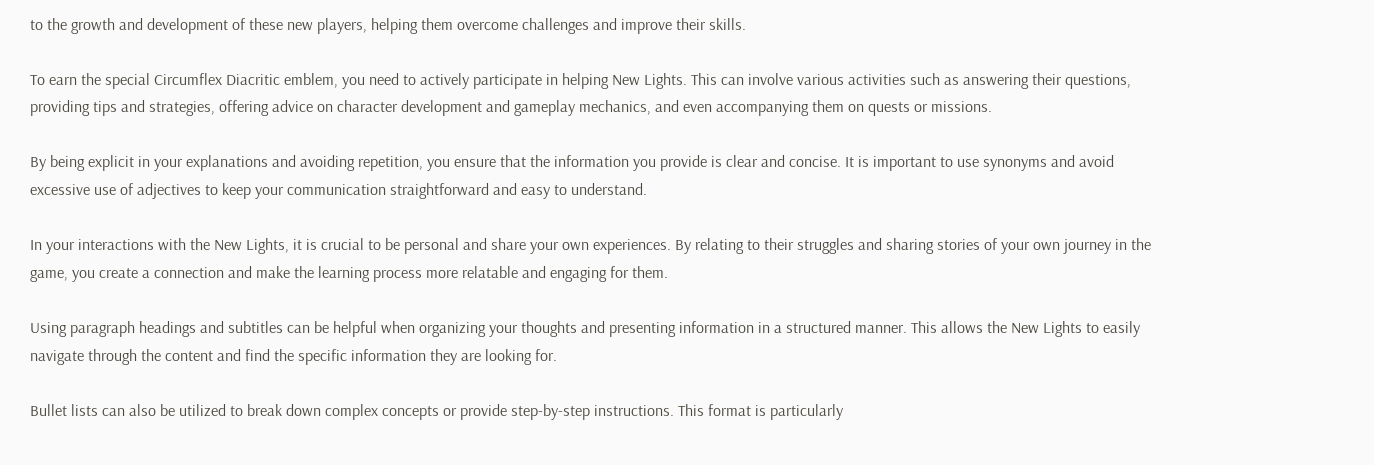to the growth and development of these new players, helping them overcome challenges and improve their skills.

To earn the special Circumflex Diacritic emblem, you need to actively participate in helping New Lights. This can involve various activities such as answering their questions, providing tips and strategies, offering advice on character development and gameplay mechanics, and even accompanying them on quests or missions.

By being explicit in your explanations and avoiding repetition, you ensure that the information you provide is clear and concise. It is important to use synonyms and avoid excessive use of adjectives to keep your communication straightforward and easy to understand.

In your interactions with the New Lights, it is crucial to be personal and share your own experiences. By relating to their struggles and sharing stories of your own journey in the game, you create a connection and make the learning process more relatable and engaging for them.

Using paragraph headings and subtitles can be helpful when organizing your thoughts and presenting information in a structured manner. This allows the New Lights to easily navigate through the content and find the specific information they are looking for.

Bullet lists can also be utilized to break down complex concepts or provide step-by-step instructions. This format is particularly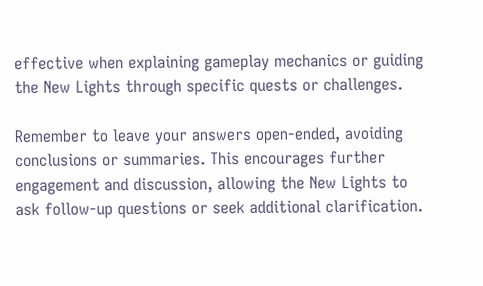effective when explaining gameplay mechanics or guiding the New Lights through specific quests or challenges.

Remember to leave your answers open-ended, avoiding conclusions or summaries. This encourages further engagement and discussion, allowing the New Lights to ask follow-up questions or seek additional clarification.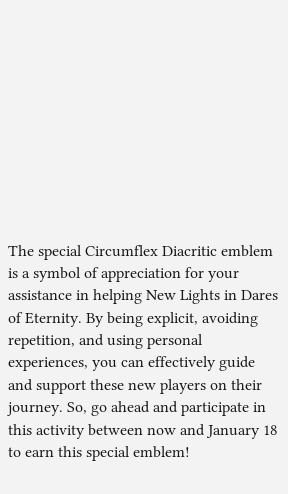The special Circumflex Diacritic emblem is a symbol of appreciation for your assistance in helping New Lights in Dares of Eternity. By being explicit, avoiding repetition, and using personal experiences, you can effectively guide and support these new players on their journey. So, go ahead and participate in this activity between now and January 18 to earn this special emblem!